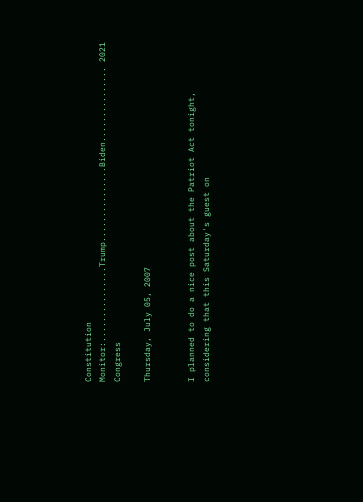Constitution Monitor:...............Trump...............Biden............... 2021 Congress

Thursday, July 05, 2007


I planned to do a nice post about the Patriot Act tonight, considering that this Saturday's guest on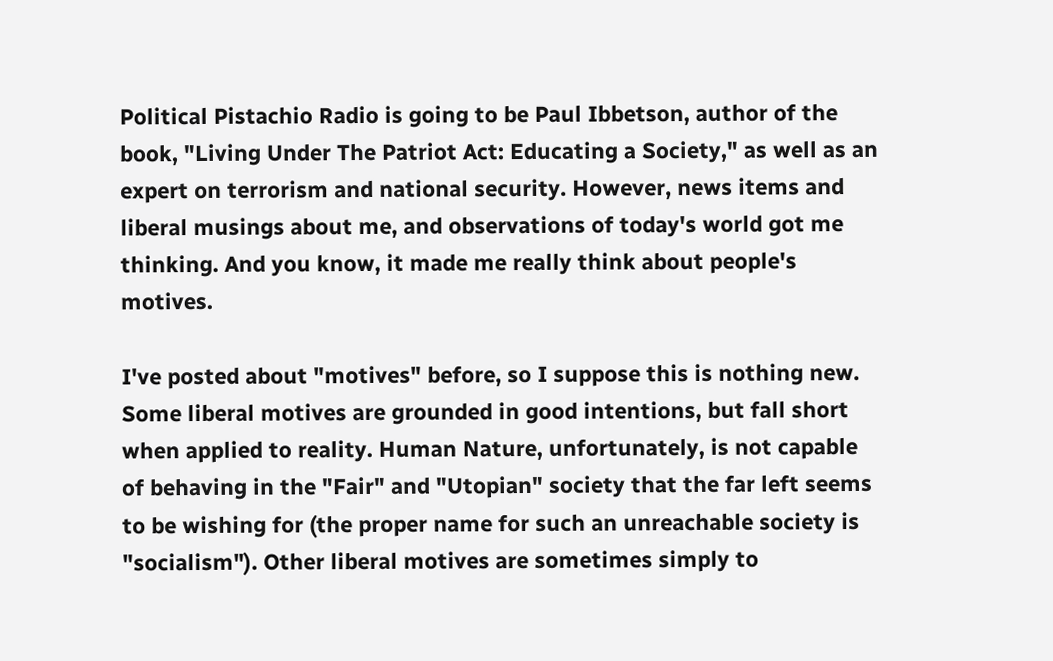Political Pistachio Radio is going to be Paul Ibbetson, author of the book, "Living Under The Patriot Act: Educating a Society," as well as an expert on terrorism and national security. However, news items and liberal musings about me, and observations of today's world got me thinking. And you know, it made me really think about people's motives.

I've posted about "motives" before, so I suppose this is nothing new. Some liberal motives are grounded in good intentions, but fall short when applied to reality. Human Nature, unfortunately, is not capable of behaving in the "Fair" and "Utopian" society that the far left seems to be wishing for (the proper name for such an unreachable society is "socialism"). Other liberal motives are sometimes simply to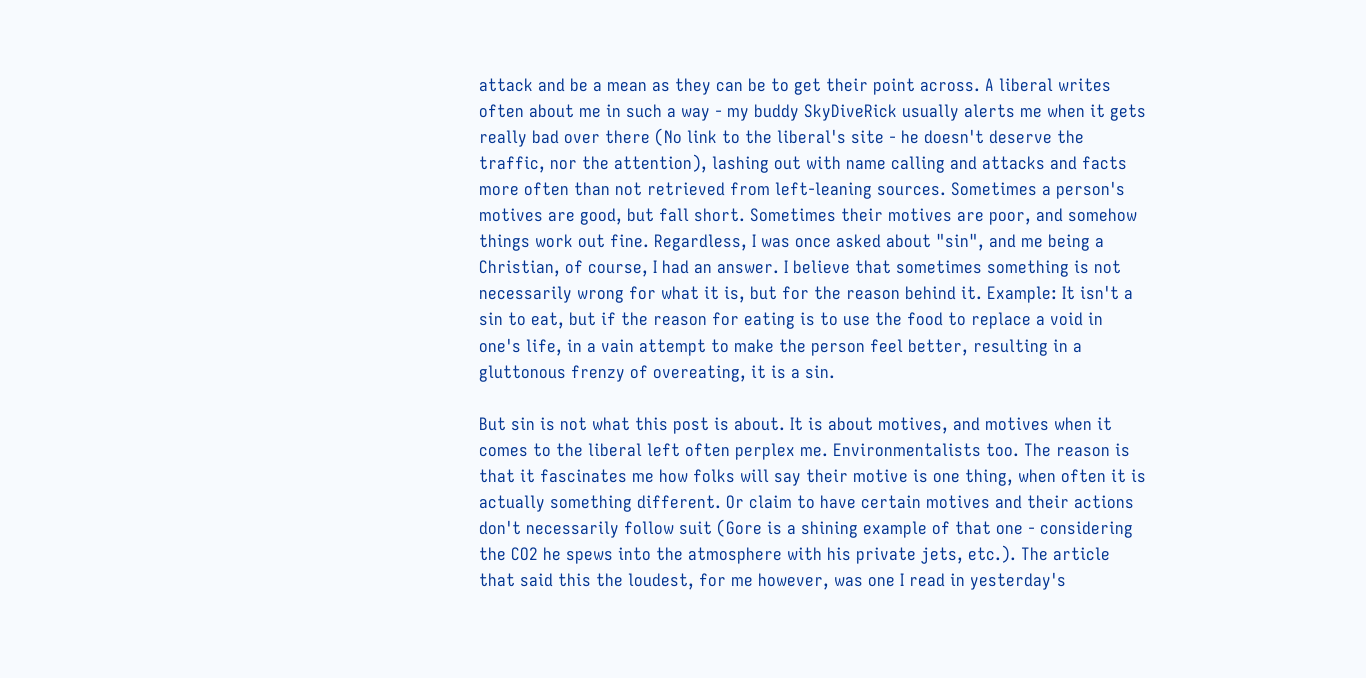attack and be a mean as they can be to get their point across. A liberal writes often about me in such a way - my buddy SkyDiveRick usually alerts me when it gets really bad over there (No link to the liberal's site - he doesn't deserve the traffic, nor the attention), lashing out with name calling and attacks and facts more often than not retrieved from left-leaning sources. Sometimes a person's motives are good, but fall short. Sometimes their motives are poor, and somehow things work out fine. Regardless, I was once asked about "sin", and me being a Christian, of course, I had an answer. I believe that sometimes something is not necessarily wrong for what it is, but for the reason behind it. Example: It isn't a sin to eat, but if the reason for eating is to use the food to replace a void in one's life, in a vain attempt to make the person feel better, resulting in a gluttonous frenzy of overeating, it is a sin.

But sin is not what this post is about. It is about motives, and motives when it comes to the liberal left often perplex me. Environmentalists too. The reason is that it fascinates me how folks will say their motive is one thing, when often it is actually something different. Or claim to have certain motives and their actions don't necessarily follow suit (Gore is a shining example of that one - considering the CO2 he spews into the atmosphere with his private jets, etc.). The article that said this the loudest, for me however, was one I read in yesterday's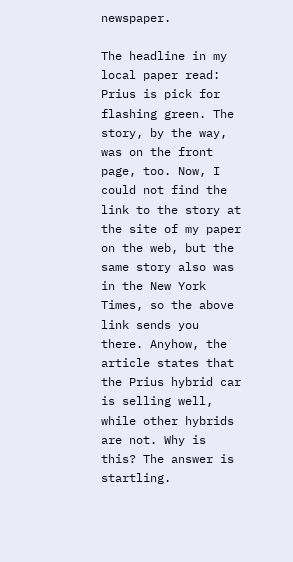newspaper.

The headline in my local paper read: Prius is pick for flashing green. The story, by the way, was on the front page, too. Now, I could not find the link to the story at the site of my paper on the web, but the same story also was in the New York Times, so the above link sends you there. Anyhow, the article states that the Prius hybrid car is selling well, while other hybrids are not. Why is this? The answer is startling.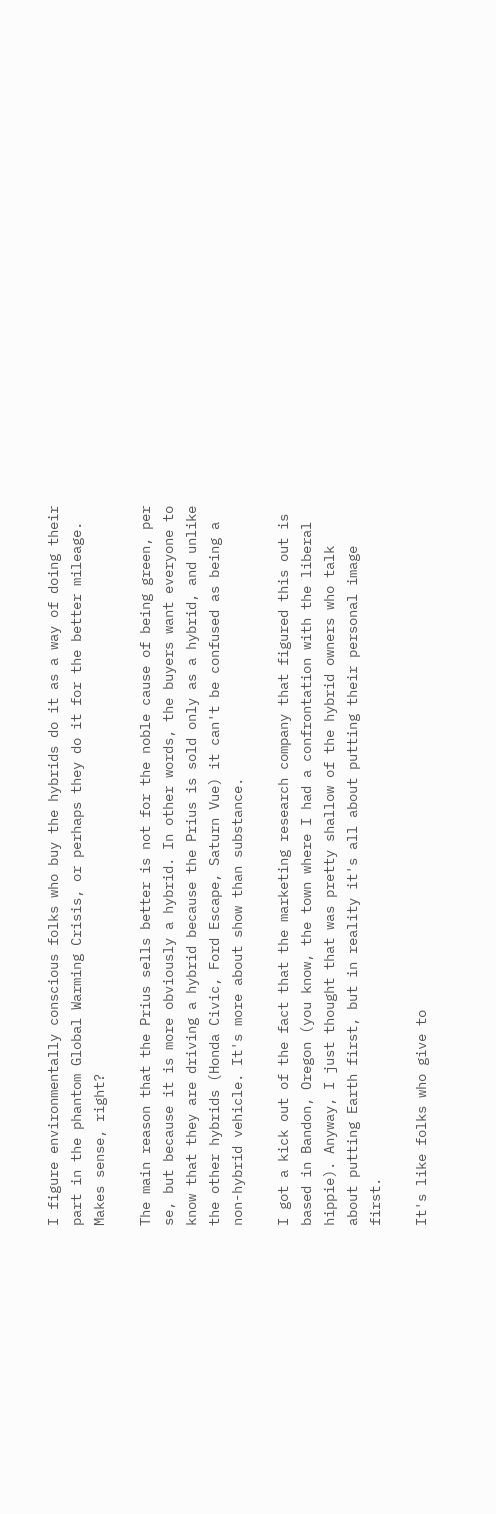I figure environmentally conscious folks who buy the hybrids do it as a way of doing their part in the phantom Global Warming Crisis, or perhaps they do it for the better mileage. Makes sense, right?

The main reason that the Prius sells better is not for the noble cause of being green, per se, but because it is more obviously a hybrid. In other words, the buyers want everyone to know that they are driving a hybrid because the Prius is sold only as a hybrid, and unlike the other hybrids (Honda Civic, Ford Escape, Saturn Vue) it can't be confused as being a non-hybrid vehicle. It's more about show than substance.

I got a kick out of the fact that the marketing research company that figured this out is based in Bandon, Oregon (you know, the town where I had a confrontation with the liberal hippie). Anyway, I just thought that was pretty shallow of the hybrid owners who talk about putting Earth first, but in reality it's all about putting their personal image first.

It's like folks who give to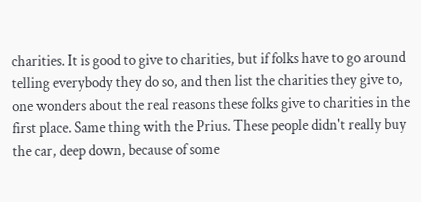charities. It is good to give to charities, but if folks have to go around telling everybody they do so, and then list the charities they give to, one wonders about the real reasons these folks give to charities in the first place. Same thing with the Prius. These people didn't really buy the car, deep down, because of some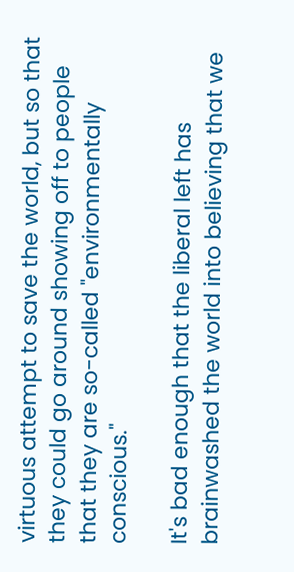virtuous attempt to save the world, but so that they could go around showing off to people that they are so-called "environmentally conscious."

It's bad enough that the liberal left has brainwashed the world into believing that we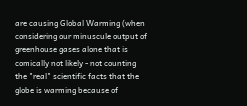are causing Global Warming (when considering our minuscule output of greenhouse gases alone that is comically not likely - not counting the "real" scientific facts that the globe is warming because of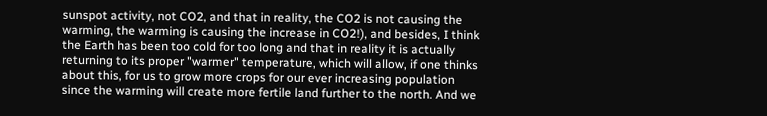sunspot activity, not CO2, and that in reality, the CO2 is not causing the warming, the warming is causing the increase in CO2!), and besides, I think the Earth has been too cold for too long and that in reality it is actually returning to its proper "warmer" temperature, which will allow, if one thinks about this, for us to grow more crops for our ever increasing population since the warming will create more fertile land further to the north. And we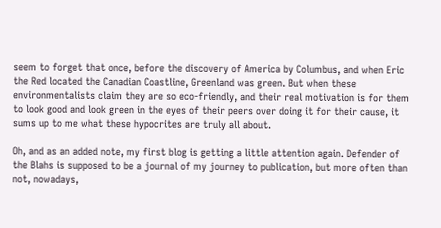seem to forget that once, before the discovery of America by Columbus, and when Eric the Red located the Canadian Coastline, Greenland was green. But when these environmentalists claim they are so eco-friendly, and their real motivation is for them to look good and look green in the eyes of their peers over doing it for their cause, it sums up to me what these hypocrites are truly all about.

Oh, and as an added note, my first blog is getting a little attention again. Defender of the Blahs is supposed to be a journal of my journey to publication, but more often than not, nowadays,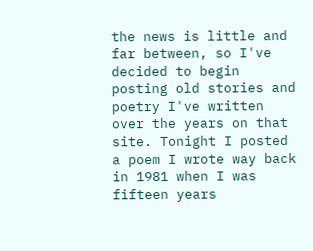the news is little and far between, so I've decided to begin posting old stories and poetry I've written over the years on that site. Tonight I posted a poem I wrote way back in 1981 when I was fifteen years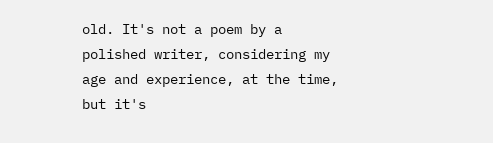old. It's not a poem by a polished writer, considering my age and experience, at the time, but it's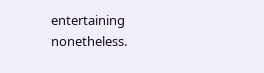entertaining nonetheless.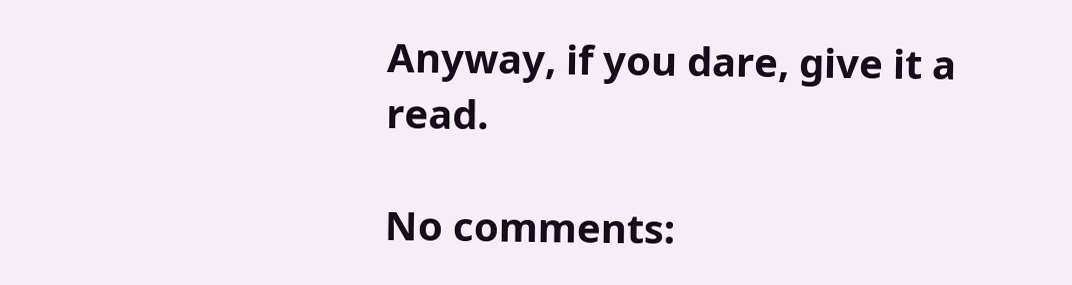Anyway, if you dare, give it a read.

No comments: